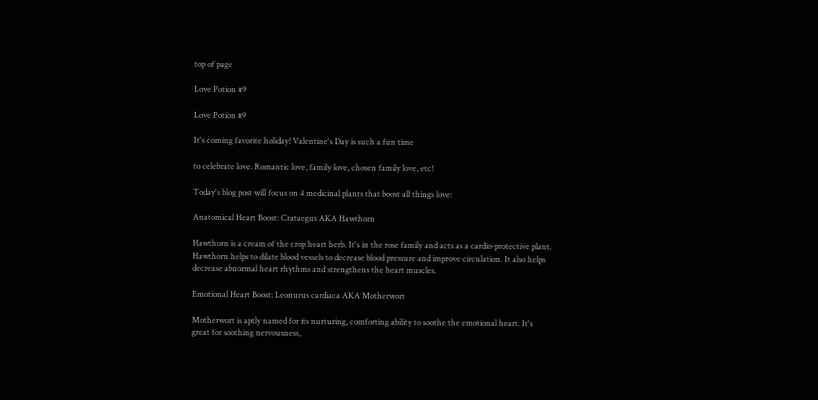top of page

Love Potion #9

Love Potion #9

It's coming favorite holiday! Valentine's Day is such a fun time

to celebrate love. Romantic love, family love, chosen family love, etc!

Today's blog post will focus on 4 medicinal plants that boost all things love:

Anatomical Heart Boost: Crataegus AKA Hawthorn

Hawthorn is a cream of the crop heart herb. It's in the rose family and acts as a cardio-protective plant. Hawthorn helps to dilate blood vessels to decrease blood pressure and improve circulation. It also helps decrease abnormal heart rhythms and strengthens the heart muscles.

Emotional Heart Boost: Leonurus cardiaca AKA Motherwort

Motherwort is aptly named for its nurturing, comforting ability to soothe the emotional heart. It's great for soothing nervousness,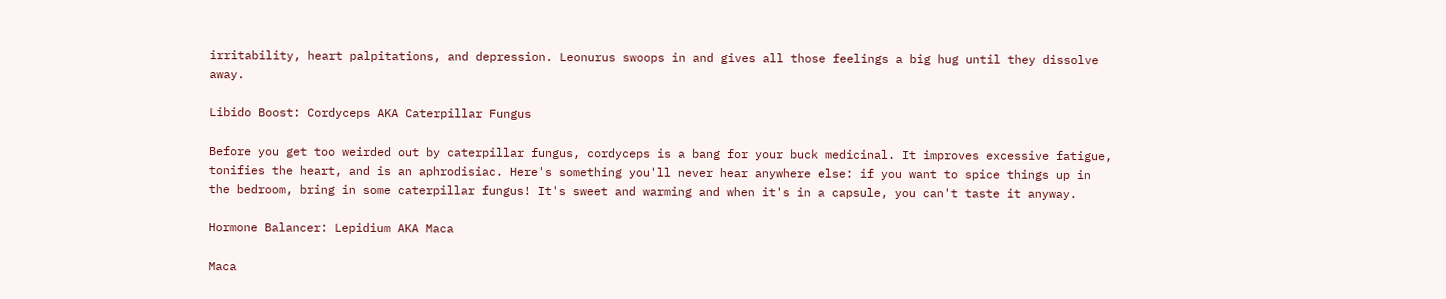irritability, heart palpitations, and depression. Leonurus swoops in and gives all those feelings a big hug until they dissolve away.

Libido Boost: Cordyceps AKA Caterpillar Fungus

Before you get too weirded out by caterpillar fungus, cordyceps is a bang for your buck medicinal. It improves excessive fatigue, tonifies the heart, and is an aphrodisiac. Here's something you'll never hear anywhere else: if you want to spice things up in the bedroom, bring in some caterpillar fungus! It's sweet and warming and when it's in a capsule, you can't taste it anyway.

Hormone Balancer: Lepidium AKA Maca

Maca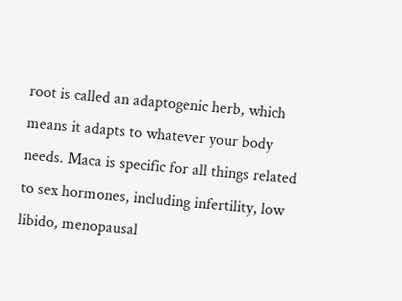root is called an adaptogenic herb, which means it adapts to whatever your body needs. Maca is specific for all things related to sex hormones, including infertility, low libido, menopausal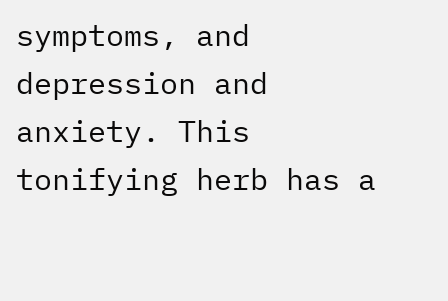symptoms, and depression and anxiety. This tonifying herb has a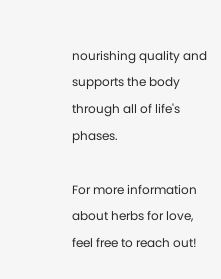nourishing quality and supports the body through all of life's phases.

For more information about herbs for love, feel free to reach out!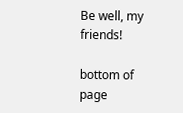Be well, my friends!

bottom of page